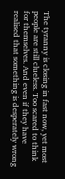The tyranny is closing in fast now, yet most people are still clueless. Too scared to think for themselves. And even if they have realised that something is desperately wrong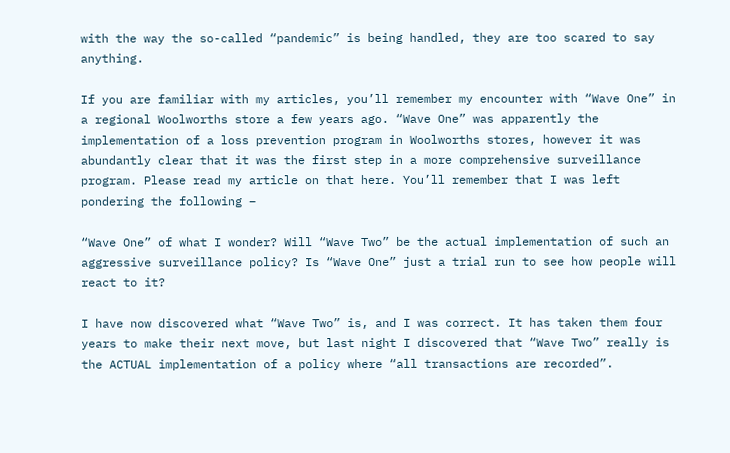with the way the so-called “pandemic” is being handled, they are too scared to say anything.

If you are familiar with my articles, you’ll remember my encounter with “Wave One” in a regional Woolworths store a few years ago. “Wave One” was apparently the implementation of a loss prevention program in Woolworths stores, however it was abundantly clear that it was the first step in a more comprehensive surveillance program. Please read my article on that here. You’ll remember that I was left pondering the following –

“Wave One” of what I wonder? Will “Wave Two” be the actual implementation of such an aggressive surveillance policy? Is “Wave One” just a trial run to see how people will react to it?

I have now discovered what “Wave Two” is, and I was correct. It has taken them four years to make their next move, but last night I discovered that “Wave Two” really is the ACTUAL implementation of a policy where “all transactions are recorded”.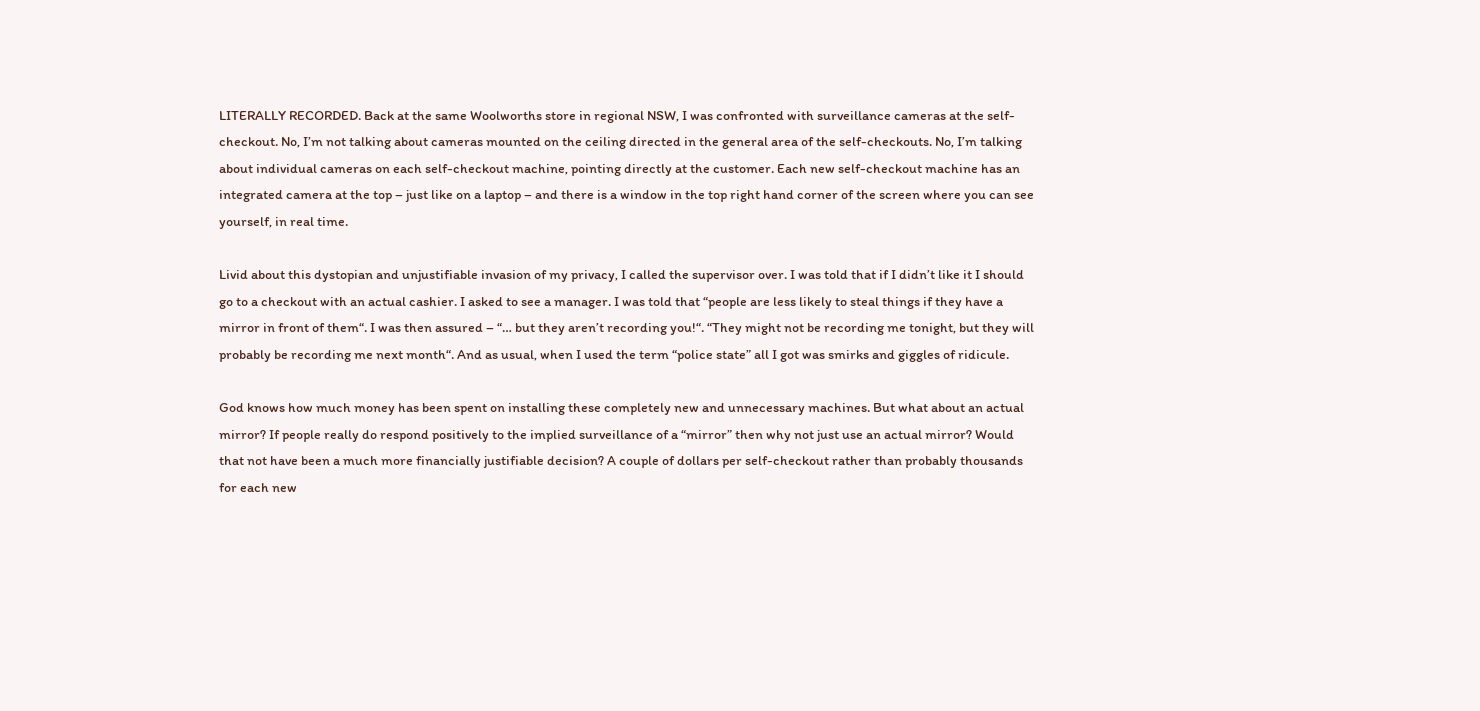LITERALLY RECORDED. Back at the same Woolworths store in regional NSW, I was confronted with surveillance cameras at the self-checkout. No, I’m not talking about cameras mounted on the ceiling directed in the general area of the self-checkouts. No, I’m talking about individual cameras on each self-checkout machine, pointing directly at the customer. Each new self-checkout machine has an integrated camera at the top – just like on a laptop – and there is a window in the top right hand corner of the screen where you can see yourself, in real time.

Livid about this dystopian and unjustifiable invasion of my privacy, I called the supervisor over. I was told that if I didn’t like it I should go to a checkout with an actual cashier. I asked to see a manager. I was told that “people are less likely to steal things if they have a mirror in front of them“. I was then assured – “… but they aren’t recording you!“. “They might not be recording me tonight, but they will probably be recording me next month“. And as usual, when I used the term “police state” all I got was smirks and giggles of ridicule.

God knows how much money has been spent on installing these completely new and unnecessary machines. But what about an actual mirror? If people really do respond positively to the implied surveillance of a “mirror” then why not just use an actual mirror? Would that not have been a much more financially justifiable decision? A couple of dollars per self-checkout rather than probably thousands for each new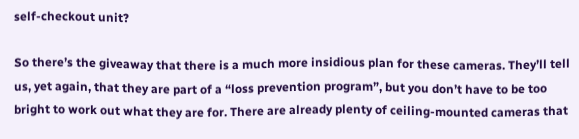self-checkout unit?

So there’s the giveaway that there is a much more insidious plan for these cameras. They’ll tell us, yet again, that they are part of a “loss prevention program”, but you don’t have to be too bright to work out what they are for. There are already plenty of ceiling-mounted cameras that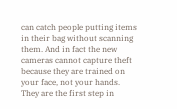can catch people putting items in their bag without scanning them. And in fact the new cameras cannot capture theft because they are trained on your face, not your hands. They are the first step in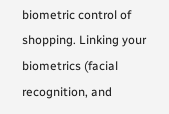biometric control of shopping. Linking your biometrics (facial recognition, and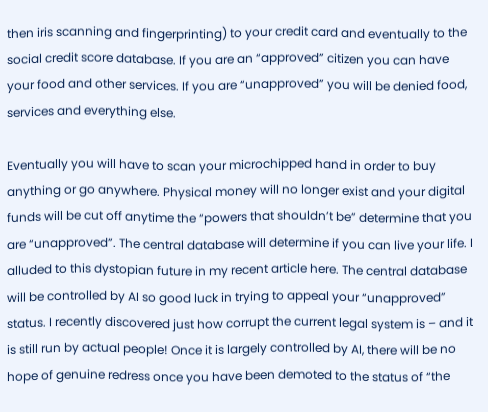then iris scanning and fingerprinting) to your credit card and eventually to the social credit score database. If you are an “approved” citizen you can have your food and other services. If you are “unapproved” you will be denied food, services and everything else.

Eventually you will have to scan your microchipped hand in order to buy anything or go anywhere. Physical money will no longer exist and your digital funds will be cut off anytime the “powers that shouldn’t be” determine that you are “unapproved”. The central database will determine if you can live your life. I alluded to this dystopian future in my recent article here. The central database will be controlled by AI so good luck in trying to appeal your “unapproved” status. I recently discovered just how corrupt the current legal system is – and it is still run by actual people! Once it is largely controlled by AI, there will be no hope of genuine redress once you have been demoted to the status of “the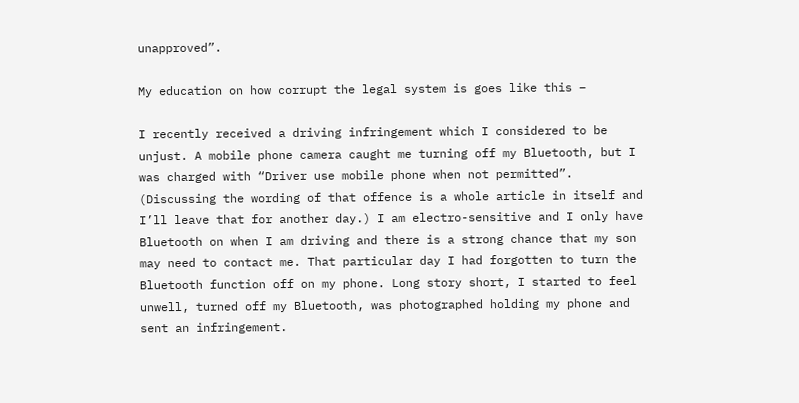unapproved”.

My education on how corrupt the legal system is goes like this –

I recently received a driving infringement which I considered to be unjust. A mobile phone camera caught me turning off my Bluetooth, but I was charged with “Driver use mobile phone when not permitted”. (Discussing the wording of that offence is a whole article in itself and I’ll leave that for another day.) I am electro-sensitive and I only have Bluetooth on when I am driving and there is a strong chance that my son may need to contact me. That particular day I had forgotten to turn the Bluetooth function off on my phone. Long story short, I started to feel unwell, turned off my Bluetooth, was photographed holding my phone and sent an infringement.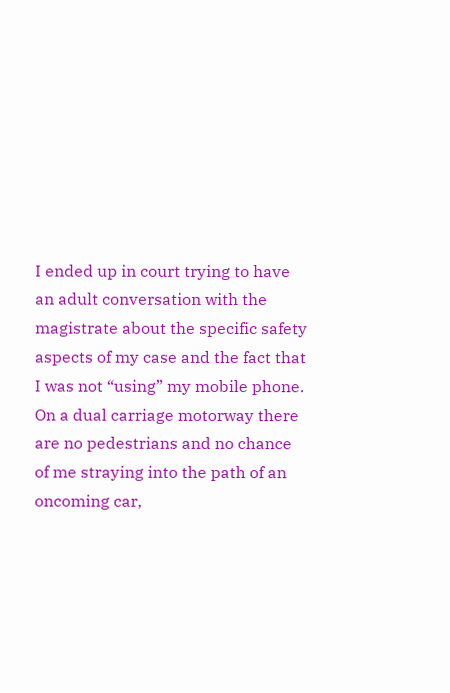I ended up in court trying to have an adult conversation with the magistrate about the specific safety aspects of my case and the fact that I was not “using” my mobile phone. On a dual carriage motorway there are no pedestrians and no chance of me straying into the path of an oncoming car,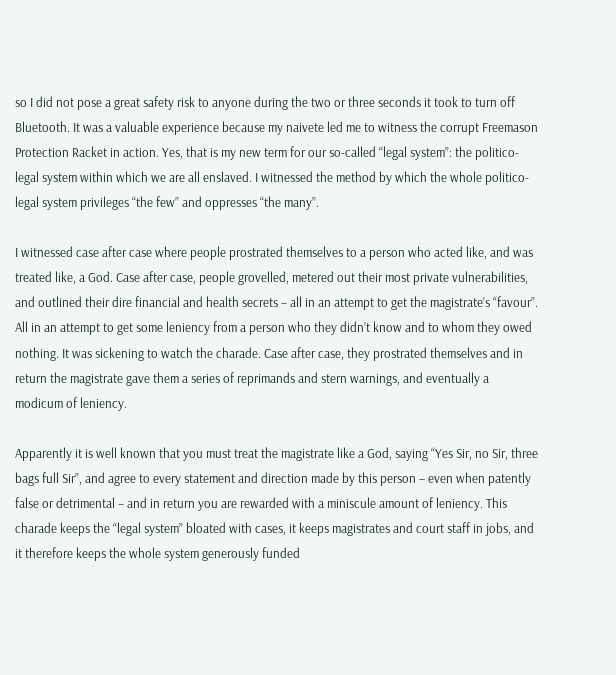so I did not pose a great safety risk to anyone during the two or three seconds it took to turn off Bluetooth. It was a valuable experience because my naivete led me to witness the corrupt Freemason Protection Racket in action. Yes, that is my new term for our so-called “legal system”: the politico-legal system within which we are all enslaved. I witnessed the method by which the whole politico-legal system privileges “the few” and oppresses “the many”.

I witnessed case after case where people prostrated themselves to a person who acted like, and was treated like, a God. Case after case, people grovelled, metered out their most private vulnerabilities, and outlined their dire financial and health secrets – all in an attempt to get the magistrate’s “favour”. All in an attempt to get some leniency from a person who they didn’t know and to whom they owed nothing. It was sickening to watch the charade. Case after case, they prostrated themselves and in return the magistrate gave them a series of reprimands and stern warnings, and eventually a modicum of leniency.

Apparently it is well known that you must treat the magistrate like a God, saying “Yes Sir, no Sir, three bags full Sir”, and agree to every statement and direction made by this person – even when patently false or detrimental – and in return you are rewarded with a miniscule amount of leniency. This charade keeps the “legal system” bloated with cases, it keeps magistrates and court staff in jobs, and it therefore keeps the whole system generously funded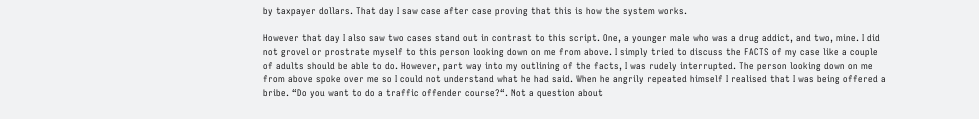by taxpayer dollars. That day I saw case after case proving that this is how the system works.

However that day I also saw two cases stand out in contrast to this script. One, a younger male who was a drug addict, and two, mine. I did not grovel or prostrate myself to this person looking down on me from above. I simply tried to discuss the FACTS of my case like a couple of adults should be able to do. However, part way into my outlining of the facts, I was rudely interrupted. The person looking down on me from above spoke over me so I could not understand what he had said. When he angrily repeated himself I realised that I was being offered a bribe. “Do you want to do a traffic offender course?“. Not a question about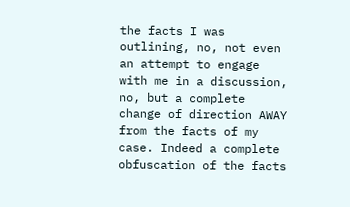the facts I was outlining, no, not even an attempt to engage with me in a discussion, no, but a complete change of direction AWAY from the facts of my case. Indeed a complete obfuscation of the facts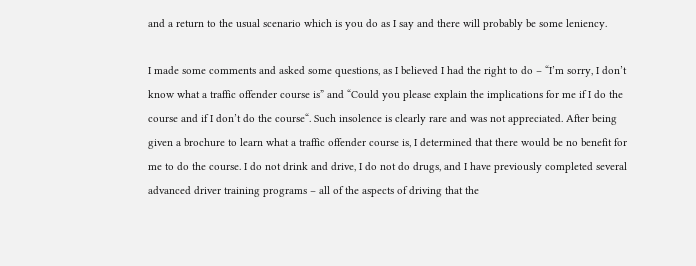and a return to the usual scenario which is you do as I say and there will probably be some leniency.

I made some comments and asked some questions, as I believed I had the right to do – “I’m sorry, I don’t know what a traffic offender course is” and “Could you please explain the implications for me if I do the course and if I don’t do the course“. Such insolence is clearly rare and was not appreciated. After being given a brochure to learn what a traffic offender course is, I determined that there would be no benefit for me to do the course. I do not drink and drive, I do not do drugs, and I have previously completed several advanced driver training programs – all of the aspects of driving that the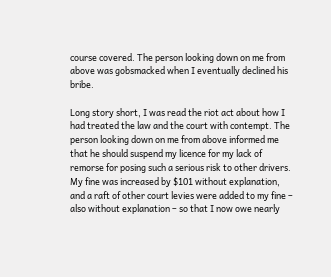course covered. The person looking down on me from above was gobsmacked when I eventually declined his bribe.

Long story short, I was read the riot act about how I had treated the law and the court with contempt. The person looking down on me from above informed me that he should suspend my licence for my lack of remorse for posing such a serious risk to other drivers. My fine was increased by $101 without explanation, and a raft of other court levies were added to my fine – also without explanation – so that I now owe nearly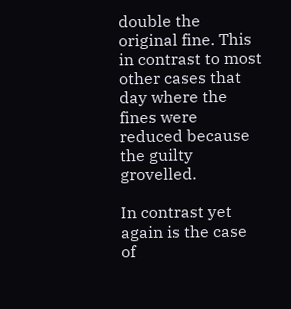double the original fine. This in contrast to most other cases that day where the fines were reduced because the guilty grovelled.

In contrast yet again is the case of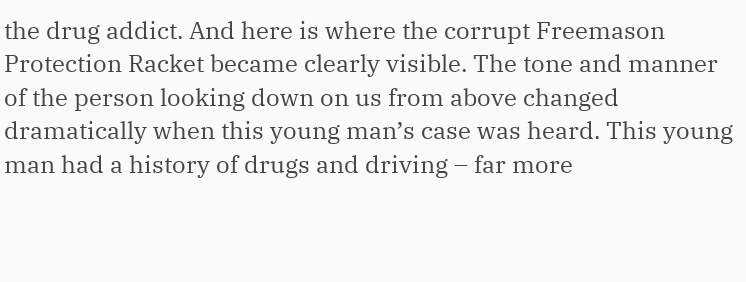the drug addict. And here is where the corrupt Freemason Protection Racket became clearly visible. The tone and manner of the person looking down on us from above changed dramatically when this young man’s case was heard. This young man had a history of drugs and driving – far more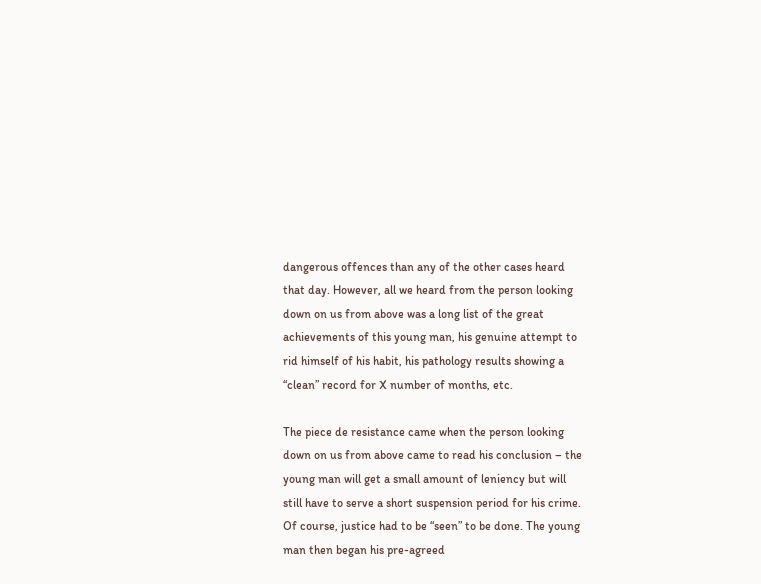dangerous offences than any of the other cases heard that day. However, all we heard from the person looking down on us from above was a long list of the great achievements of this young man, his genuine attempt to rid himself of his habit, his pathology results showing a “clean” record for X number of months, etc.

The piece de resistance came when the person looking down on us from above came to read his conclusion – the young man will get a small amount of leniency but will still have to serve a short suspension period for his crime. Of course, justice had to be “seen” to be done. The young man then began his pre-agreed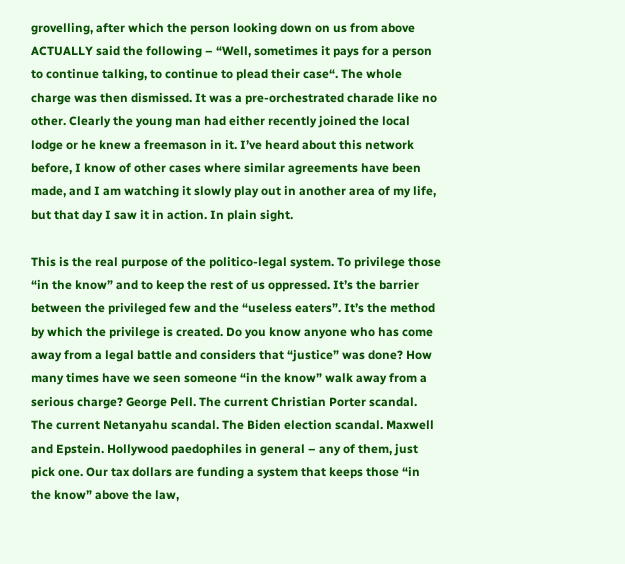grovelling, after which the person looking down on us from above ACTUALLY said the following – “Well, sometimes it pays for a person to continue talking, to continue to plead their case“. The whole charge was then dismissed. It was a pre-orchestrated charade like no other. Clearly the young man had either recently joined the local lodge or he knew a freemason in it. I’ve heard about this network before, I know of other cases where similar agreements have been made, and I am watching it slowly play out in another area of my life, but that day I saw it in action. In plain sight.

This is the real purpose of the politico-legal system. To privilege those “in the know” and to keep the rest of us oppressed. It’s the barrier between the privileged few and the “useless eaters”. It’s the method by which the privilege is created. Do you know anyone who has come away from a legal battle and considers that “justice” was done? How many times have we seen someone “in the know” walk away from a serious charge? George Pell. The current Christian Porter scandal. The current Netanyahu scandal. The Biden election scandal. Maxwell and Epstein. Hollywood paedophiles in general – any of them, just pick one. Our tax dollars are funding a system that keeps those “in the know” above the law,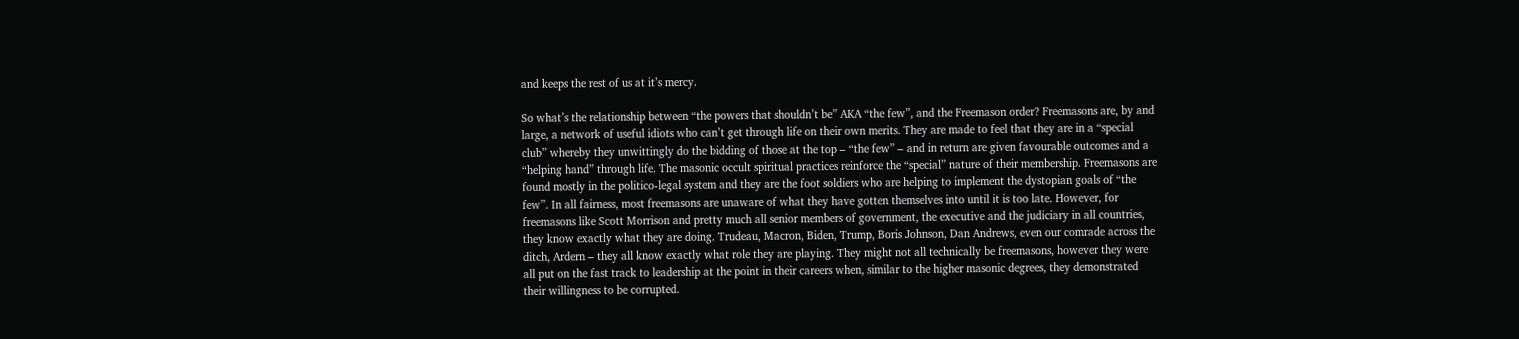and keeps the rest of us at it’s mercy.

So what’s the relationship between “the powers that shouldn’t be” AKA “the few”, and the Freemason order? Freemasons are, by and large, a network of useful idiots who can’t get through life on their own merits. They are made to feel that they are in a “special club” whereby they unwittingly do the bidding of those at the top – “the few” – and in return are given favourable outcomes and a “helping hand” through life. The masonic occult spiritual practices reinforce the “special” nature of their membership. Freemasons are found mostly in the politico-legal system and they are the foot soldiers who are helping to implement the dystopian goals of “the few”. In all fairness, most freemasons are unaware of what they have gotten themselves into until it is too late. However, for freemasons like Scott Morrison and pretty much all senior members of government, the executive and the judiciary in all countries, they know exactly what they are doing. Trudeau, Macron, Biden, Trump, Boris Johnson, Dan Andrews, even our comrade across the ditch, Ardern – they all know exactly what role they are playing. They might not all technically be freemasons, however they were all put on the fast track to leadership at the point in their careers when, similar to the higher masonic degrees, they demonstrated their willingness to be corrupted.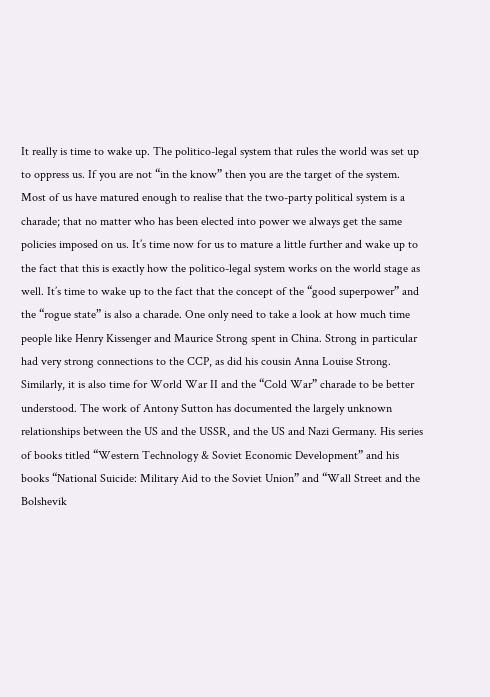It really is time to wake up. The politico-legal system that rules the world was set up to oppress us. If you are not “in the know” then you are the target of the system. Most of us have matured enough to realise that the two-party political system is a charade; that no matter who has been elected into power we always get the same policies imposed on us. It’s time now for us to mature a little further and wake up to the fact that this is exactly how the politico-legal system works on the world stage as well. It’s time to wake up to the fact that the concept of the “good superpower” and the “rogue state” is also a charade. One only need to take a look at how much time people like Henry Kissenger and Maurice Strong spent in China. Strong in particular had very strong connections to the CCP, as did his cousin Anna Louise Strong. Similarly, it is also time for World War II and the “Cold War” charade to be better understood. The work of Antony Sutton has documented the largely unknown relationships between the US and the USSR, and the US and Nazi Germany. His series of books titled “Western Technology & Soviet Economic Development” and his books “National Suicide: Military Aid to the Soviet Union” and “Wall Street and the Bolshevik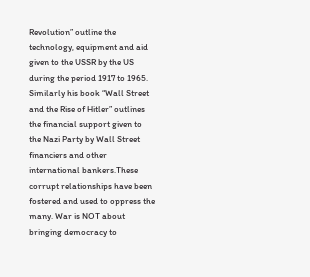Revolution” outline the technology, equipment and aid given to the USSR by the US during the period 1917 to 1965. Similarly his book “Wall Street and the Rise of Hitler” outlines the financial support given to the Nazi Party by Wall Street financiers and other international bankers.These corrupt relationships have been fostered and used to oppress the many. War is NOT about bringing democracy to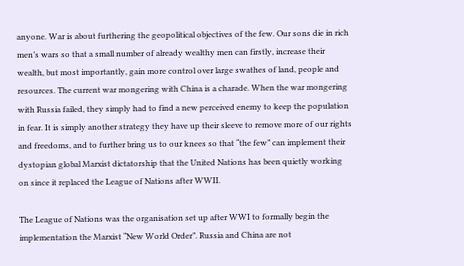anyone. War is about furthering the geopolitical objectives of the few. Our sons die in rich men’s wars so that a small number of already wealthy men can firstly, increase their wealth, but most importantly, gain more control over large swathes of land, people and resources. The current war mongering with China is a charade. When the war mongering with Russia failed, they simply had to find a new perceived enemy to keep the population in fear. It is simply another strategy they have up their sleeve to remove more of our rights and freedoms, and to further bring us to our knees so that “the few” can implement their dystopian global Marxist dictatorship that the United Nations has been quietly working on since it replaced the League of Nations after WWII.

The League of Nations was the organisation set up after WWI to formally begin the implementation the Marxist “New World Order”. Russia and China are not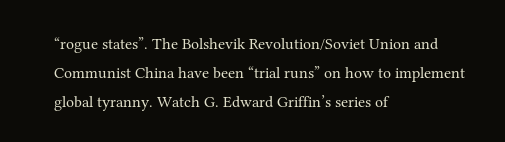“rogue states”. The Bolshevik Revolution/Soviet Union and Communist China have been “trial runs” on how to implement global tyranny. Watch G. Edward Griffin’s series of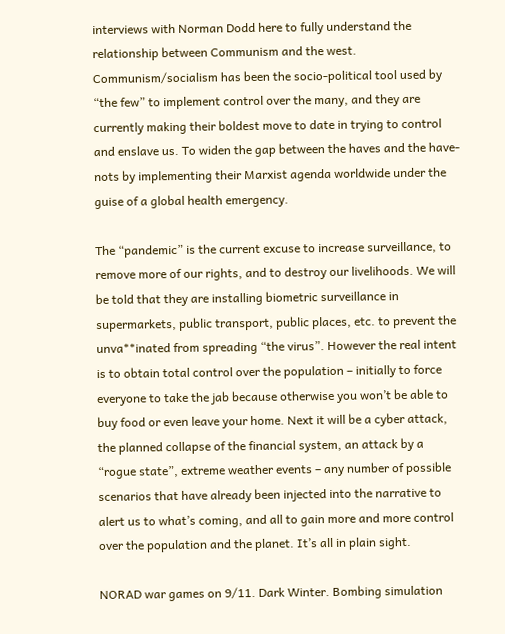interviews with Norman Dodd here to fully understand the relationship between Communism and the west. Communism/socialism has been the socio-political tool used by “the few” to implement control over the many, and they are currently making their boldest move to date in trying to control and enslave us. To widen the gap between the haves and the have-nots by implementing their Marxist agenda worldwide under the guise of a global health emergency.

The “pandemic” is the current excuse to increase surveillance, to remove more of our rights, and to destroy our livelihoods. We will be told that they are installing biometric surveillance in supermarkets, public transport, public places, etc. to prevent the unva**inated from spreading “the virus”. However the real intent is to obtain total control over the population – initially to force everyone to take the jab because otherwise you won’t be able to buy food or even leave your home. Next it will be a cyber attack, the planned collapse of the financial system, an attack by a “rogue state”, extreme weather events – any number of possible scenarios that have already been injected into the narrative to alert us to what’s coming, and all to gain more and more control over the population and the planet. It’s all in plain sight.

NORAD war games on 9/11. Dark Winter. Bombing simulation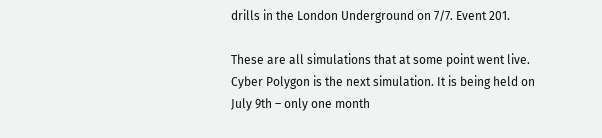drills in the London Underground on 7/7. Event 201.

These are all simulations that at some point went live. Cyber Polygon is the next simulation. It is being held on July 9th – only one month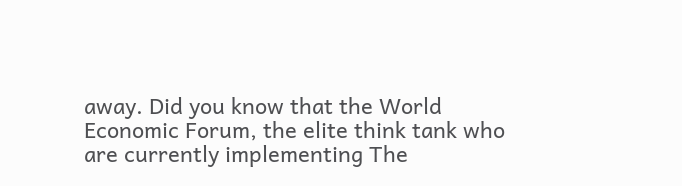away. Did you know that the World Economic Forum, the elite think tank who are currently implementing The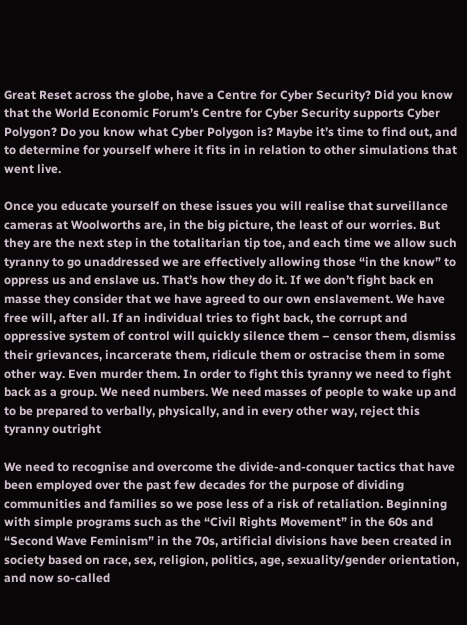Great Reset across the globe, have a Centre for Cyber Security? Did you know that the World Economic Forum’s Centre for Cyber Security supports Cyber Polygon? Do you know what Cyber Polygon is? Maybe it’s time to find out, and to determine for yourself where it fits in in relation to other simulations that went live.

Once you educate yourself on these issues you will realise that surveillance cameras at Woolworths are, in the big picture, the least of our worries. But they are the next step in the totalitarian tip toe, and each time we allow such tyranny to go unaddressed we are effectively allowing those “in the know” to oppress us and enslave us. That’s how they do it. If we don’t fight back en masse they consider that we have agreed to our own enslavement. We have free will, after all. If an individual tries to fight back, the corrupt and oppressive system of control will quickly silence them – censor them, dismiss their grievances, incarcerate them, ridicule them or ostracise them in some other way. Even murder them. In order to fight this tyranny we need to fight back as a group. We need numbers. We need masses of people to wake up and to be prepared to verbally, physically, and in every other way, reject this tyranny outright

We need to recognise and overcome the divide-and-conquer tactics that have been employed over the past few decades for the purpose of dividing communities and families so we pose less of a risk of retaliation. Beginning with simple programs such as the “Civil Rights Movement” in the 60s and “Second Wave Feminism” in the 70s, artificial divisions have been created in society based on race, sex, religion, politics, age, sexuality/gender orientation, and now so-called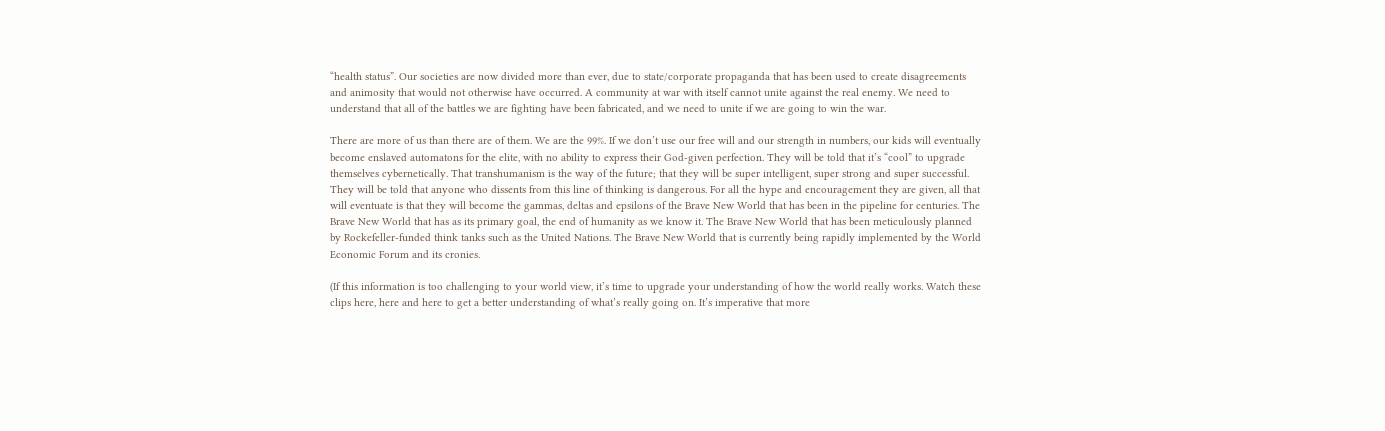“health status”. Our societies are now divided more than ever, due to state/corporate propaganda that has been used to create disagreements and animosity that would not otherwise have occurred. A community at war with itself cannot unite against the real enemy. We need to understand that all of the battles we are fighting have been fabricated, and we need to unite if we are going to win the war.

There are more of us than there are of them. We are the 99%. If we don’t use our free will and our strength in numbers, our kids will eventually become enslaved automatons for the elite, with no ability to express their God-given perfection. They will be told that it’s “cool” to upgrade themselves cybernetically. That transhumanism is the way of the future; that they will be super intelligent, super strong and super successful. They will be told that anyone who dissents from this line of thinking is dangerous. For all the hype and encouragement they are given, all that will eventuate is that they will become the gammas, deltas and epsilons of the Brave New World that has been in the pipeline for centuries. The Brave New World that has as its primary goal, the end of humanity as we know it. The Brave New World that has been meticulously planned by Rockefeller-funded think tanks such as the United Nations. The Brave New World that is currently being rapidly implemented by the World Economic Forum and its cronies.

(If this information is too challenging to your world view, it’s time to upgrade your understanding of how the world really works. Watch these clips here, here and here to get a better understanding of what’s really going on. It’s imperative that more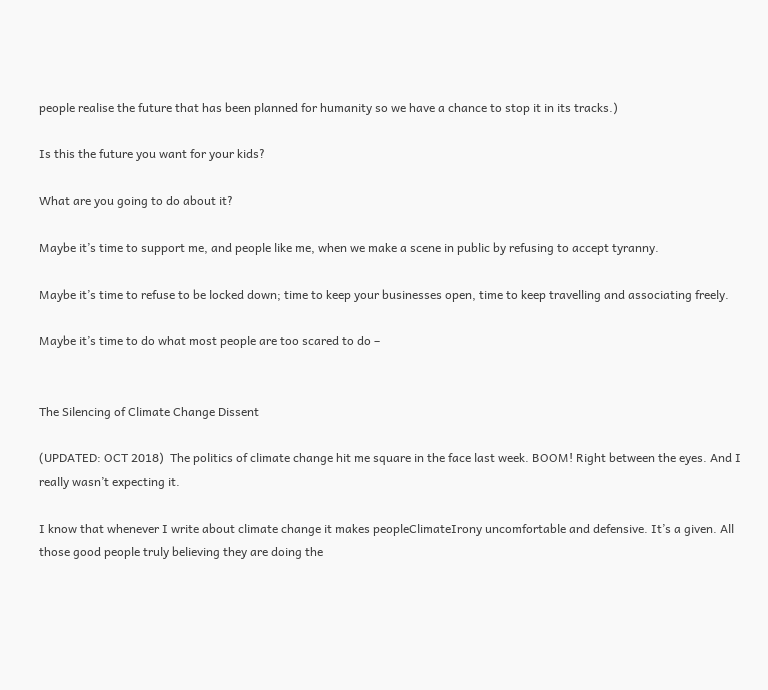people realise the future that has been planned for humanity so we have a chance to stop it in its tracks.)

Is this the future you want for your kids?

What are you going to do about it?

Maybe it’s time to support me, and people like me, when we make a scene in public by refusing to accept tyranny.

Maybe it’s time to refuse to be locked down; time to keep your businesses open, time to keep travelling and associating freely.

Maybe it’s time to do what most people are too scared to do –


The Silencing of Climate Change Dissent

(UPDATED: OCT 2018)  The politics of climate change hit me square in the face last week. BOOM! Right between the eyes. And I really wasn’t expecting it.

I know that whenever I write about climate change it makes peopleClimateIrony uncomfortable and defensive. It’s a given. All those good people truly believing they are doing the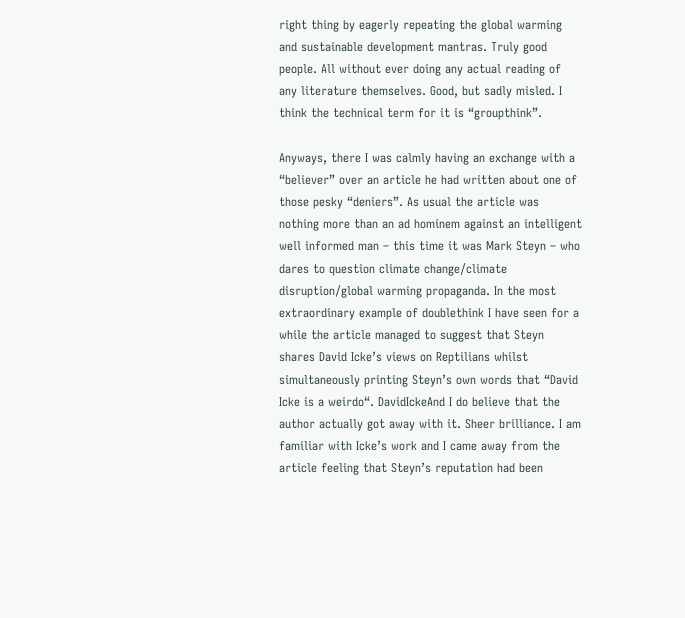right thing by eagerly repeating the global warming and sustainable development mantras. Truly good people. All without ever doing any actual reading of any literature themselves. Good, but sadly misled. I think the technical term for it is “groupthink”.

Anyways, there I was calmly having an exchange with a “believer” over an article he had written about one of those pesky “deniers”. As usual the article was nothing more than an ad hominem against an intelligent well informed man – this time it was Mark Steyn – who dares to question climate change/climate disruption/global warming propaganda. In the most extraordinary example of doublethink I have seen for a while the article managed to suggest that Steyn shares David Icke’s views on Reptilians whilst simultaneously printing Steyn’s own words that “David Icke is a weirdo“. DavidIckeAnd I do believe that the author actually got away with it. Sheer brilliance. I am familiar with Icke’s work and I came away from the article feeling that Steyn’s reputation had been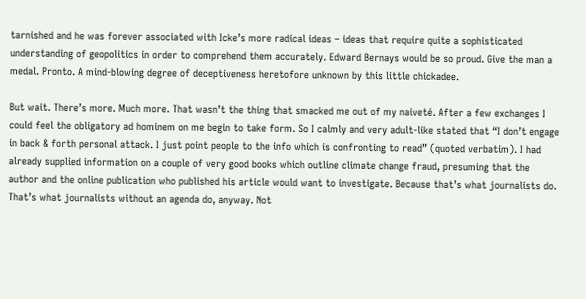tarnished and he was forever associated with Icke’s more radical ideas – ideas that require quite a sophisticated understanding of geopolitics in order to comprehend them accurately. Edward Bernays would be so proud. Give the man a medal. Pronto. A mind-blowing degree of deceptiveness heretofore unknown by this little chickadee.

But wait. There’s more. Much more. That wasn’t the thing that smacked me out of my naiveté. After a few exchanges I could feel the obligatory ad hominem on me begin to take form. So I calmly and very adult-like stated that “I don’t engage in back & forth personal attack. I just point people to the info which is confronting to read” (quoted verbatim). I had already supplied information on a couple of very good books which outline climate change fraud, presuming that the author and the online publication who published his article would want to investigate. Because that’s what journalists do. That’s what journalists without an agenda do, anyway. Not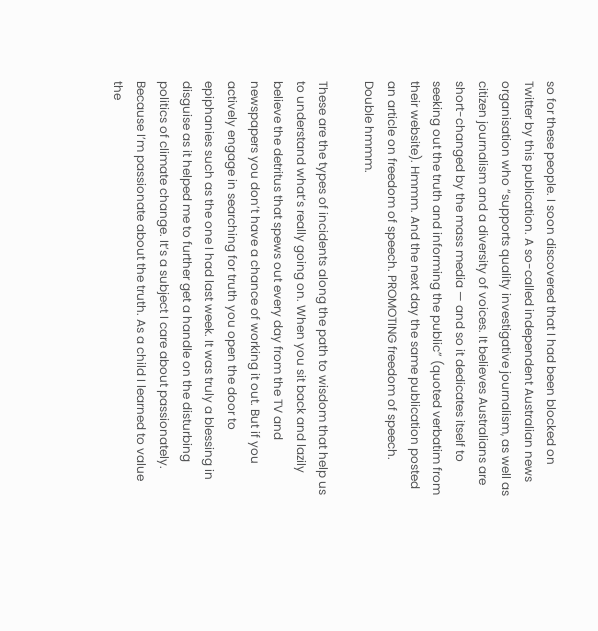so for these people. I soon discovered that I had been blocked on Twitter by this publication. A so-called independent Australian news organisation who “supports quality investigative journalism, as well as citizen journalism and a diversity of voices. It believes Australians are short-changed by the mass media — and so it dedicates itself to seeking out the truth and informing the public” (quoted verbatim from their website). Hmmm. And the next day the same publication posted an article on freedom of speech. PROMOTING freedom of speech. Double hmmm.

These are the types of incidents along the path to wisdom that help us to understand what’s really going on. When you sit back and lazily believe the detritus that spews out every day from the TV and newspapers you don’t have a chance of working it out. But if you actively engage in searching for truth you open the door to epiphanies such as the one I had last week. It was truly a blessing in disguise as it helped me to further get a handle on the disturbing politics of climate change. It’s a subject I care about passionately. Because I’m passionate about the truth. As a child I learned to value the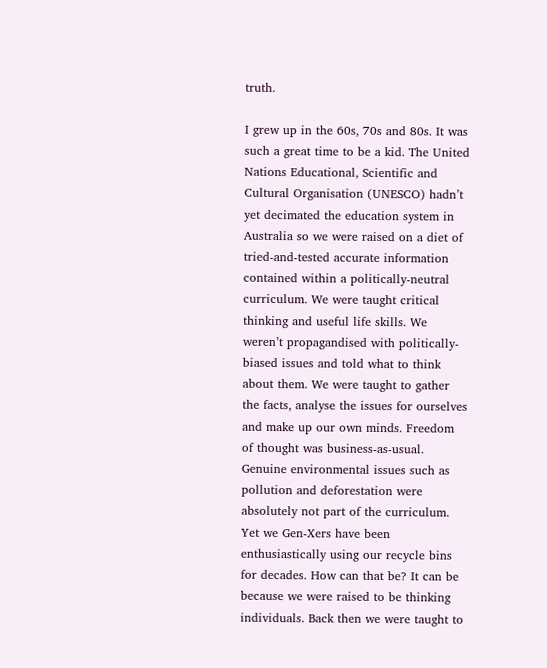truth.

I grew up in the 60s, 70s and 80s. It was such a great time to be a kid. The United Nations Educational, Scientific and Cultural Organisation (UNESCO) hadn’t yet decimated the education system in Australia so we were raised on a diet of tried-and-tested accurate information contained within a politically-neutral curriculum. We were taught critical thinking and useful life skills. We weren’t propagandised with politically-biased issues and told what to think about them. We were taught to gather the facts, analyse the issues for ourselves and make up our own minds. Freedom of thought was business-as-usual.
Genuine environmental issues such as pollution and deforestation were absolutely not part of the curriculum. Yet we Gen-Xers have been enthusiastically using our recycle bins for decades. How can that be? It can be because we were raised to be thinking individuals. Back then we were taught to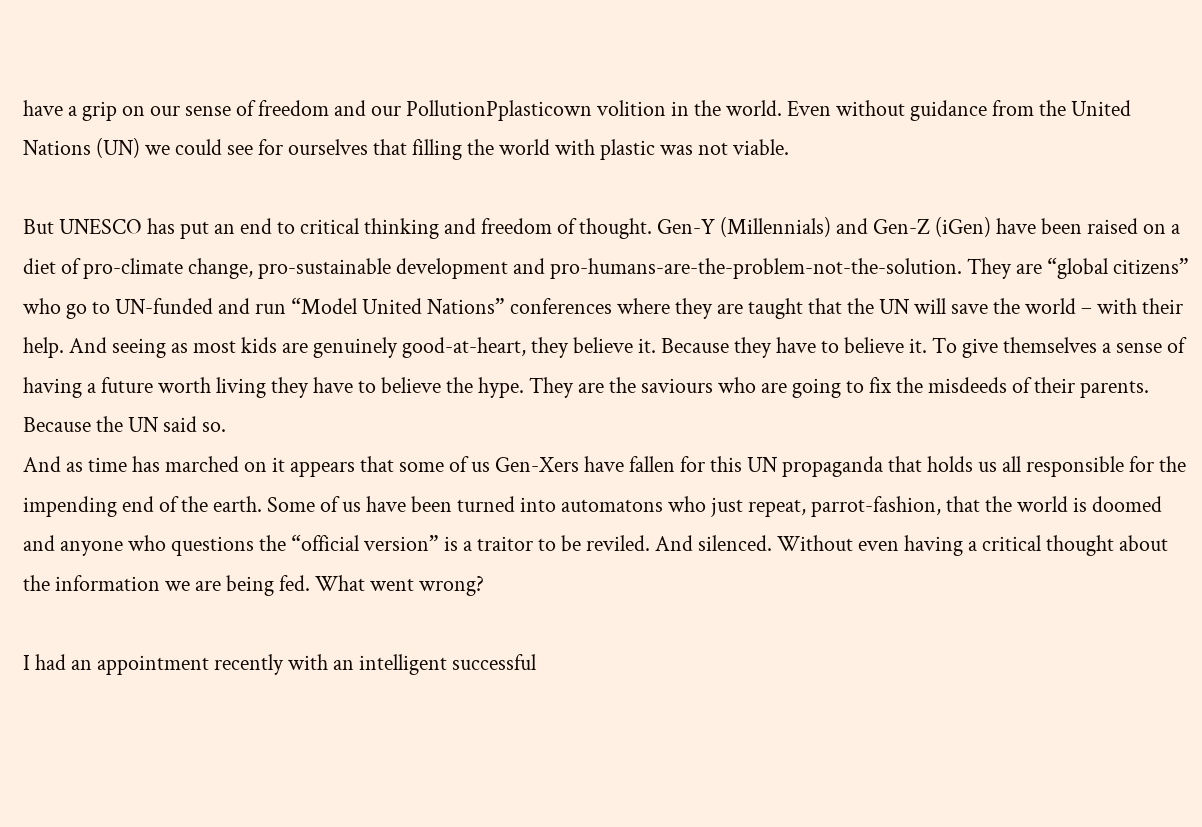have a grip on our sense of freedom and our PollutionPplasticown volition in the world. Even without guidance from the United Nations (UN) we could see for ourselves that filling the world with plastic was not viable.

But UNESCO has put an end to critical thinking and freedom of thought. Gen-Y (Millennials) and Gen-Z (iGen) have been raised on a diet of pro-climate change, pro-sustainable development and pro-humans-are-the-problem-not-the-solution. They are “global citizens” who go to UN-funded and run “Model United Nations” conferences where they are taught that the UN will save the world – with their help. And seeing as most kids are genuinely good-at-heart, they believe it. Because they have to believe it. To give themselves a sense of having a future worth living they have to believe the hype. They are the saviours who are going to fix the misdeeds of their parents. Because the UN said so.
And as time has marched on it appears that some of us Gen-Xers have fallen for this UN propaganda that holds us all responsible for the impending end of the earth. Some of us have been turned into automatons who just repeat, parrot-fashion, that the world is doomed and anyone who questions the “official version” is a traitor to be reviled. And silenced. Without even having a critical thought about the information we are being fed. What went wrong?

I had an appointment recently with an intelligent successful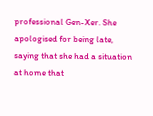professional Gen-Xer. She apologised for being late, saying that she had a situation at home that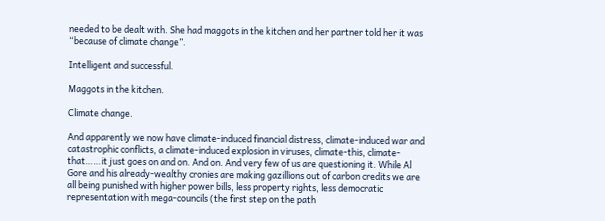needed to be dealt with. She had maggots in the kitchen and her partner told her it was “because of climate change”.

Intelligent and successful.

Maggots in the kitchen.

Climate change.

And apparently we now have climate-induced financial distress, climate-induced war and catastrophic conflicts, a climate-induced explosion in viruses, climate-this, climate-that……it just goes on and on. And on. And very few of us are questioning it. While Al Gore and his already-wealthy cronies are making gazillions out of carbon credits we are all being punished with higher power bills, less property rights, less democratic representation with mega-councils (the first step on the path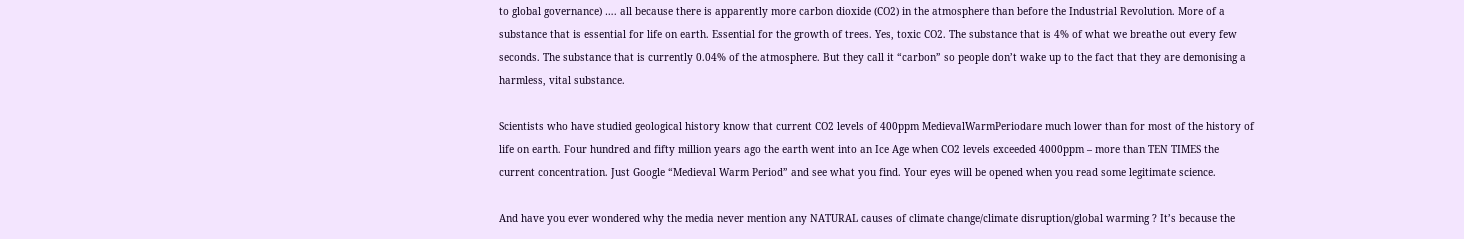to global governance) …. all because there is apparently more carbon dioxide (CO2) in the atmosphere than before the Industrial Revolution. More of a substance that is essential for life on earth. Essential for the growth of trees. Yes, toxic CO2. The substance that is 4% of what we breathe out every few seconds. The substance that is currently 0.04% of the atmosphere. But they call it “carbon” so people don’t wake up to the fact that they are demonising a harmless, vital substance.

Scientists who have studied geological history know that current CO2 levels of 400ppm MedievalWarmPeriodare much lower than for most of the history of life on earth. Four hundred and fifty million years ago the earth went into an Ice Age when CO2 levels exceeded 4000ppm – more than TEN TIMES the current concentration. Just Google “Medieval Warm Period” and see what you find. Your eyes will be opened when you read some legitimate science.

And have you ever wondered why the media never mention any NATURAL causes of climate change/climate disruption/global warming ? It’s because the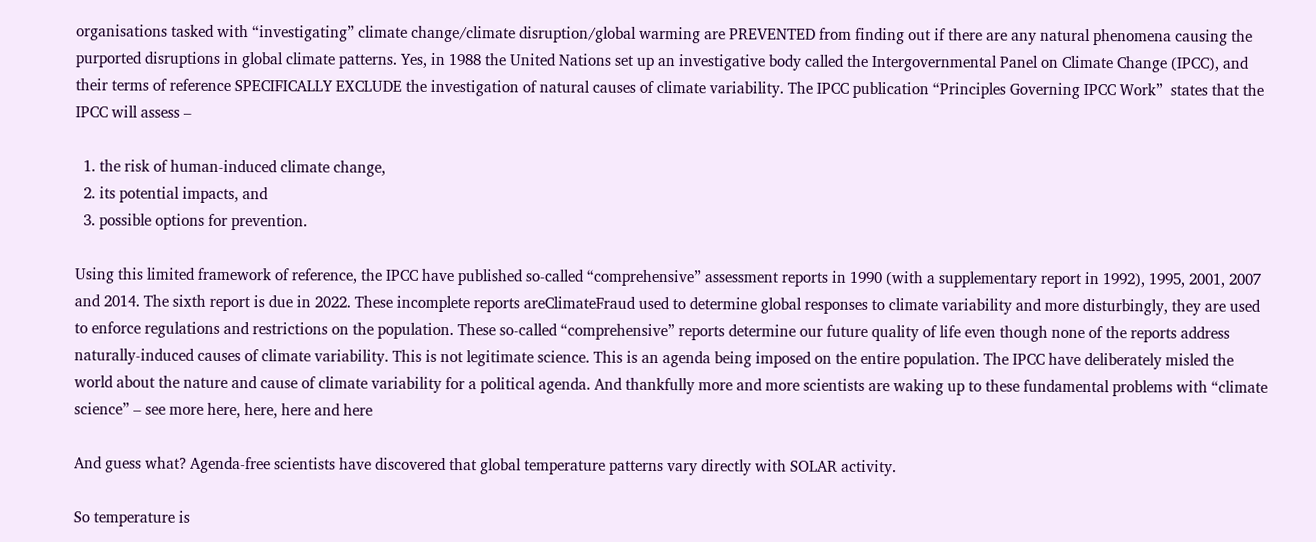organisations tasked with “investigating” climate change/climate disruption/global warming are PREVENTED from finding out if there are any natural phenomena causing the purported disruptions in global climate patterns. Yes, in 1988 the United Nations set up an investigative body called the Intergovernmental Panel on Climate Change (IPCC), and their terms of reference SPECIFICALLY EXCLUDE the investigation of natural causes of climate variability. The IPCC publication “Principles Governing IPCC Work”  states that the IPCC will assess –

  1. the risk of human-induced climate change,
  2. its potential impacts, and
  3. possible options for prevention.

Using this limited framework of reference, the IPCC have published so-called “comprehensive” assessment reports in 1990 (with a supplementary report in 1992), 1995, 2001, 2007 and 2014. The sixth report is due in 2022. These incomplete reports areClimateFraud used to determine global responses to climate variability and more disturbingly, they are used to enforce regulations and restrictions on the population. These so-called “comprehensive” reports determine our future quality of life even though none of the reports address naturally-induced causes of climate variability. This is not legitimate science. This is an agenda being imposed on the entire population. The IPCC have deliberately misled the world about the nature and cause of climate variability for a political agenda. And thankfully more and more scientists are waking up to these fundamental problems with “climate science” – see more here, here, here and here

And guess what? Agenda-free scientists have discovered that global temperature patterns vary directly with SOLAR activity.

So temperature is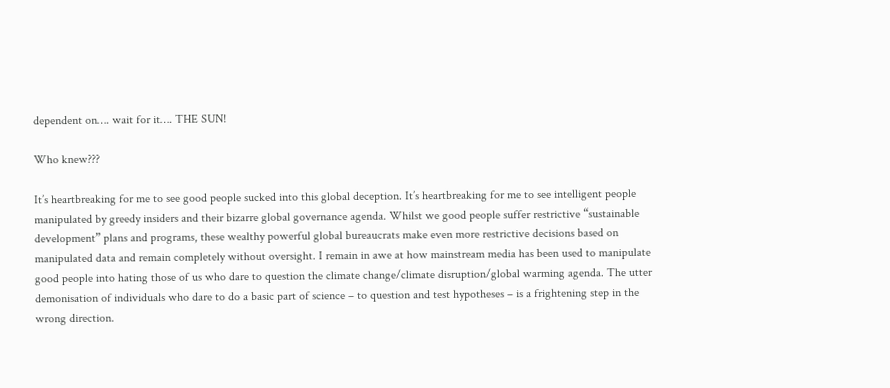dependent on…. wait for it…. THE SUN!

Who knew???

It’s heartbreaking for me to see good people sucked into this global deception. It’s heartbreaking for me to see intelligent people manipulated by greedy insiders and their bizarre global governance agenda. Whilst we good people suffer restrictive “sustainable development” plans and programs, these wealthy powerful global bureaucrats make even more restrictive decisions based on manipulated data and remain completely without oversight. I remain in awe at how mainstream media has been used to manipulate good people into hating those of us who dare to question the climate change/climate disruption/global warming agenda. The utter demonisation of individuals who dare to do a basic part of science – to question and test hypotheses – is a frightening step in the wrong direction.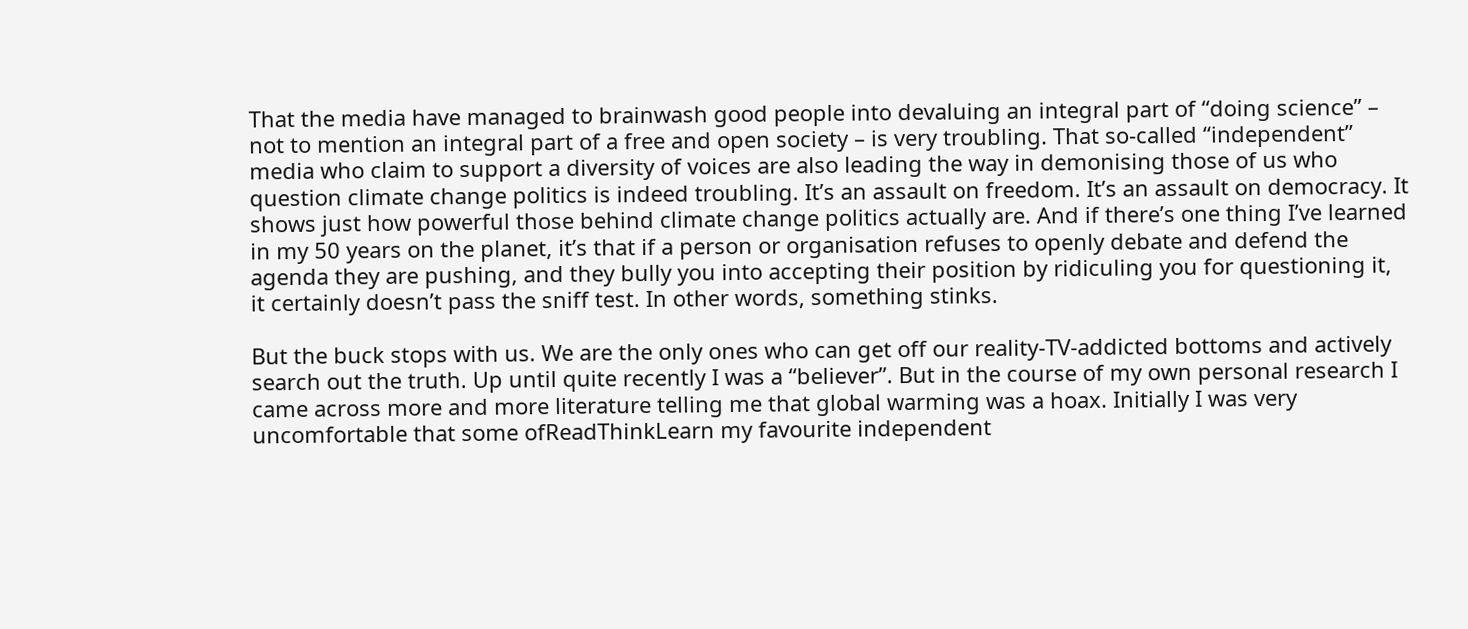That the media have managed to brainwash good people into devaluing an integral part of “doing science” – not to mention an integral part of a free and open society – is very troubling. That so-called “independent” media who claim to support a diversity of voices are also leading the way in demonising those of us who question climate change politics is indeed troubling. It’s an assault on freedom. It’s an assault on democracy. It shows just how powerful those behind climate change politics actually are. And if there’s one thing I’ve learned in my 50 years on the planet, it’s that if a person or organisation refuses to openly debate and defend the agenda they are pushing, and they bully you into accepting their position by ridiculing you for questioning it, it certainly doesn’t pass the sniff test. In other words, something stinks.

But the buck stops with us. We are the only ones who can get off our reality-TV-addicted bottoms and actively search out the truth. Up until quite recently I was a “believer”. But in the course of my own personal research I came across more and more literature telling me that global warming was a hoax. Initially I was very uncomfortable that some ofReadThinkLearn my favourite independent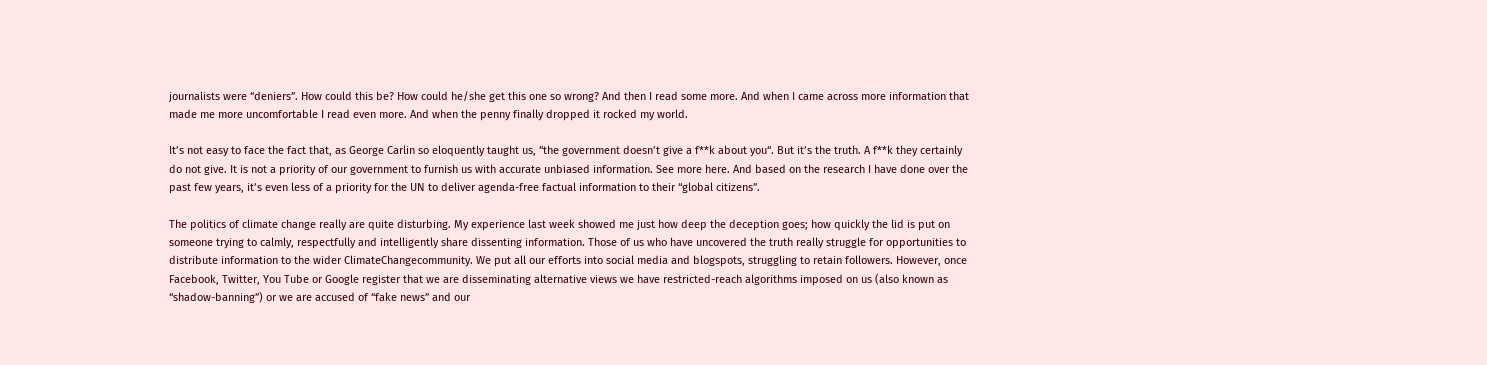journalists were “deniers”. How could this be? How could he/she get this one so wrong? And then I read some more. And when I came across more information that made me more uncomfortable I read even more. And when the penny finally dropped it rocked my world.

It’s not easy to face the fact that, as George Carlin so eloquently taught us, “the government doesn’t give a f**k about you“. But it’s the truth. A f**k they certainly do not give. It is not a priority of our government to furnish us with accurate unbiased information. See more here. And based on the research I have done over the past few years, it’s even less of a priority for the UN to deliver agenda-free factual information to their “global citizens”.

The politics of climate change really are quite disturbing. My experience last week showed me just how deep the deception goes; how quickly the lid is put on someone trying to calmly, respectfully and intelligently share dissenting information. Those of us who have uncovered the truth really struggle for opportunities to distribute information to the wider ClimateChangecommunity. We put all our efforts into social media and blogspots, struggling to retain followers. However, once Facebook, Twitter, You Tube or Google register that we are disseminating alternative views we have restricted-reach algorithms imposed on us (also known as “shadow-banning”) or we are accused of “fake news” and our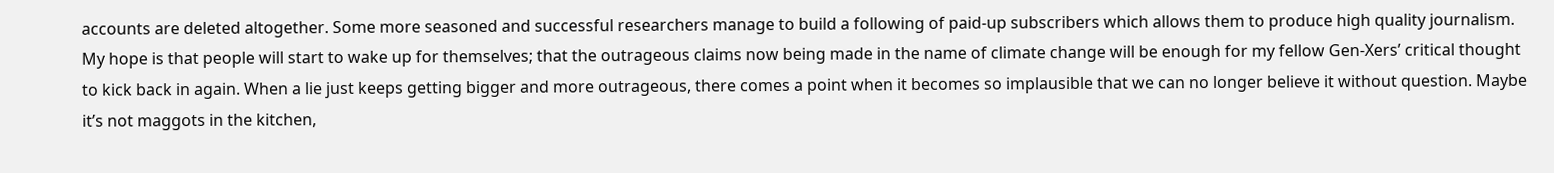accounts are deleted altogether. Some more seasoned and successful researchers manage to build a following of paid-up subscribers which allows them to produce high quality journalism. My hope is that people will start to wake up for themselves; that the outrageous claims now being made in the name of climate change will be enough for my fellow Gen-Xers’ critical thought to kick back in again. When a lie just keeps getting bigger and more outrageous, there comes a point when it becomes so implausible that we can no longer believe it without question. Maybe it’s not maggots in the kitchen,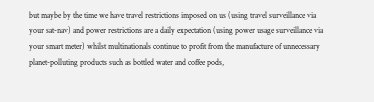but maybe by the time we have travel restrictions imposed on us (using travel surveillance via your sat-nav) and power restrictions are a daily expectation (using power usage surveillance via your smart meter) whilst multinationals continue to profit from the manufacture of unnecessary planet-polluting products such as bottled water and coffee pods,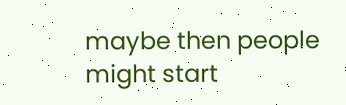maybe then people might start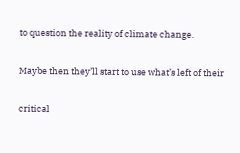to question the reality of climate change.

Maybe then they’ll start to use what’s left of their

critical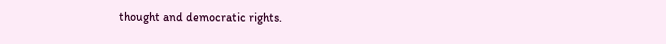thought and democratic rights.